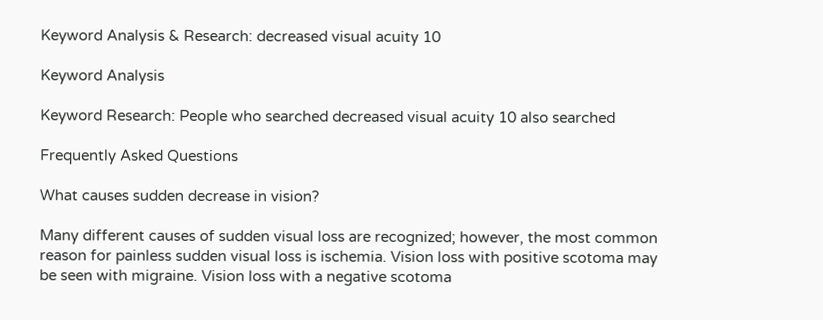Keyword Analysis & Research: decreased visual acuity 10

Keyword Analysis

Keyword Research: People who searched decreased visual acuity 10 also searched

Frequently Asked Questions

What causes sudden decrease in vision?

Many different causes of sudden visual loss are recognized; however, the most common reason for painless sudden visual loss is ischemia. Vision loss with positive scotoma may be seen with migraine. Vision loss with a negative scotoma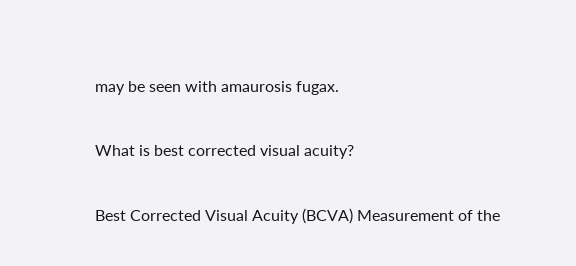may be seen with amaurosis fugax.

What is best corrected visual acuity?

Best Corrected Visual Acuity (BCVA) Measurement of the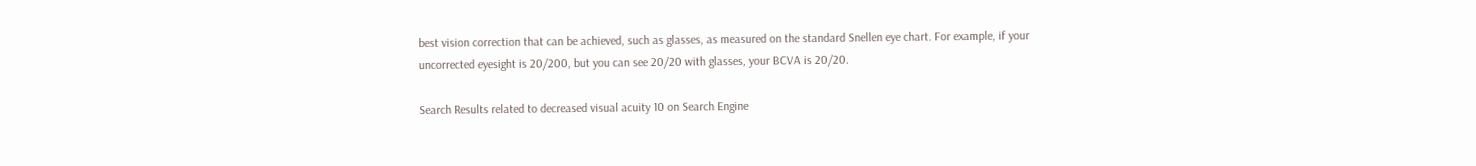best vision correction that can be achieved, such as glasses, as measured on the standard Snellen eye chart. For example, if your uncorrected eyesight is 20/200, but you can see 20/20 with glasses, your BCVA is 20/20.

Search Results related to decreased visual acuity 10 on Search Engine